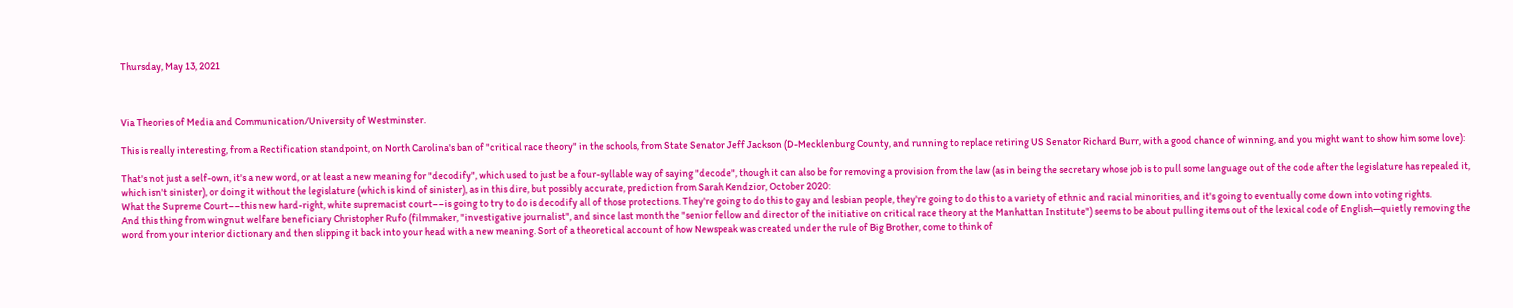Thursday, May 13, 2021



Via Theories of Media and Communication/University of Westminster.

This is really interesting, from a Rectification standpoint, on North Carolina's ban of "critical race theory" in the schools, from State Senator Jeff Jackson (D-Mecklenburg County, and running to replace retiring US Senator Richard Burr, with a good chance of winning, and you might want to show him some love):

That's not just a self-own, it's a new word, or at least a new meaning for "decodify", which used to just be a four-syllable way of saying "decode", though it can also be for removing a provision from the law (as in being the secretary whose job is to pull some language out of the code after the legislature has repealed it, which isn't sinister), or doing it without the legislature (which is kind of sinister), as in this dire, but possibly accurate, prediction from Sarah Kendzior, October 2020:
What the Supreme Court––this new hard-right, white supremacist court––is going to try to do is decodify all of those protections. They're going to do this to gay and lesbian people, they're going to do this to a variety of ethnic and racial minorities, and it's going to eventually come down into voting rights.
And this thing from wingnut welfare beneficiary Christopher Rufo (filmmaker, "investigative journalist", and since last month the "senior fellow and director of the initiative on critical race theory at the Manhattan Institute") seems to be about pulling items out of the lexical code of English—quietly removing the word from your interior dictionary and then slipping it back into your head with a new meaning. Sort of a theoretical account of how Newspeak was created under the rule of Big Brother, come to think of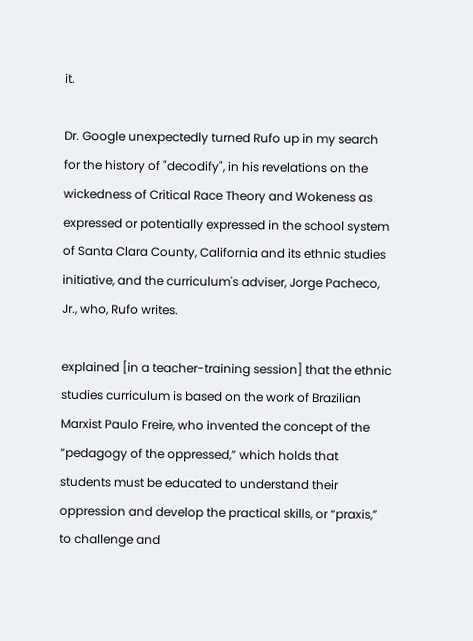it.

Dr. Google unexpectedly turned Rufo up in my search for the history of "decodify", in his revelations on the wickedness of Critical Race Theory and Wokeness as expressed or potentially expressed in the school system of Santa Clara County, California and its ethnic studies initiative, and the curriculum's adviser, Jorge Pacheco, Jr., who, Rufo writes.

explained [in a teacher-training session] that the ethnic studies curriculum is based on the work of Brazilian Marxist Paulo Freire, who invented the concept of the “pedagogy of the oppressed,” which holds that students must be educated to understand their oppression and develop the practical skills, or “praxis,” to challenge and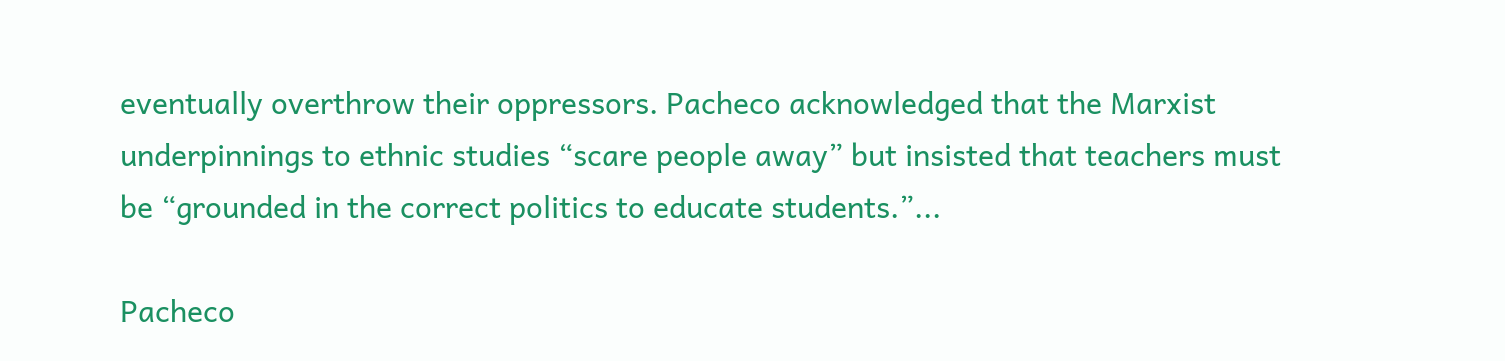eventually overthrow their oppressors. Pacheco acknowledged that the Marxist underpinnings to ethnic studies “scare people away” but insisted that teachers must be “grounded in the correct politics to educate students.”...

Pacheco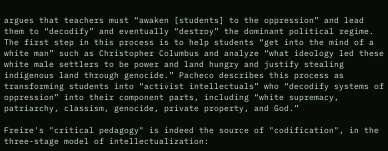argues that teachers must “awaken [students] to the oppression” and lead them to “decodify” and eventually “destroy” the dominant political regime. The first step in this process is to help students “get into the mind of a white man” such as Christopher Columbus and analyze “what ideology led these white male settlers to be power and land hungry and justify stealing indigenous land through genocide.” Pacheco describes this process as transforming students into “activist intellectuals” who “decodify systems of oppression” into their component parts, including “white supremacy, patriarchy, classism, genocide, private property, and God.”

Freire's "critical pedagogy" is indeed the source of "codification", in the three-stage model of intellectualization: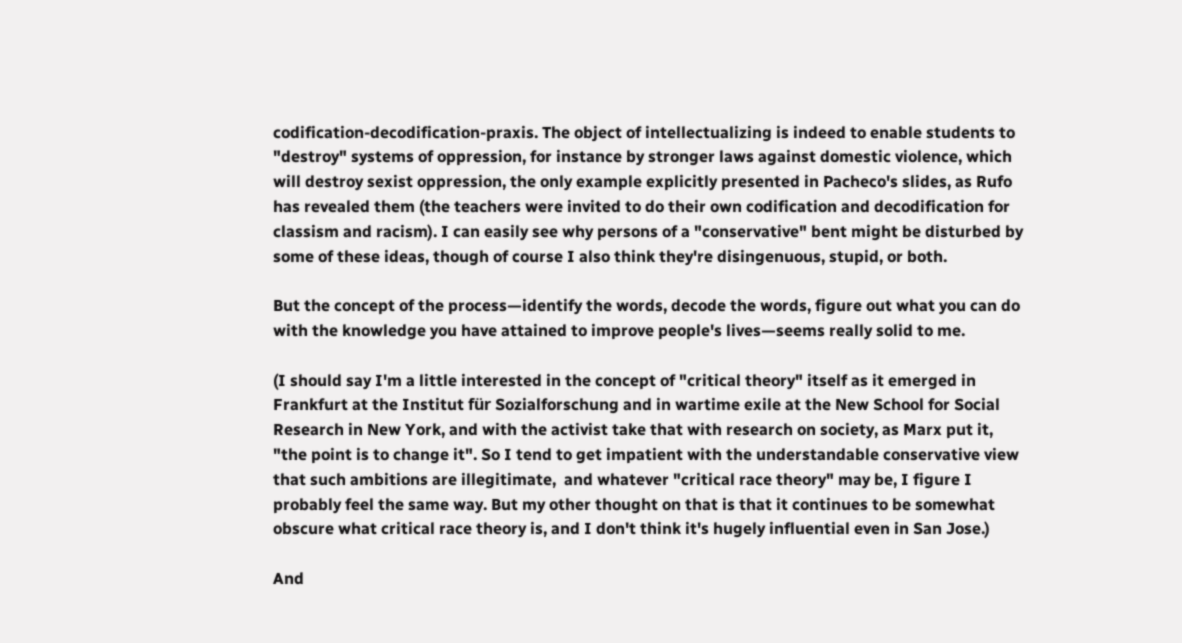codification-decodification-praxis. The object of intellectualizing is indeed to enable students to "destroy" systems of oppression, for instance by stronger laws against domestic violence, which will destroy sexist oppression, the only example explicitly presented in Pacheco's slides, as Rufo has revealed them (the teachers were invited to do their own codification and decodification for classism and racism). I can easily see why persons of a "conservative" bent might be disturbed by some of these ideas, though of course I also think they're disingenuous, stupid, or both.

But the concept of the process—identify the words, decode the words, figure out what you can do with the knowledge you have attained to improve people's lives—seems really solid to me.

(I should say I'm a little interested in the concept of "critical theory" itself as it emerged in Frankfurt at the Institut für Sozialforschung and in wartime exile at the New School for Social Research in New York, and with the activist take that with research on society, as Marx put it, "the point is to change it". So I tend to get impatient with the understandable conservative view that such ambitions are illegitimate,  and whatever "critical race theory" may be, I figure I probably feel the same way. But my other thought on that is that it continues to be somewhat obscure what critical race theory is, and I don't think it's hugely influential even in San Jose.)

And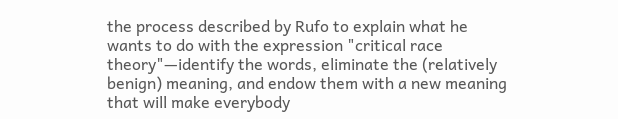the process described by Rufo to explain what he wants to do with the expression "critical race theory"—identify the words, eliminate the (relatively benign) meaning, and endow them with a new meaning that will make everybody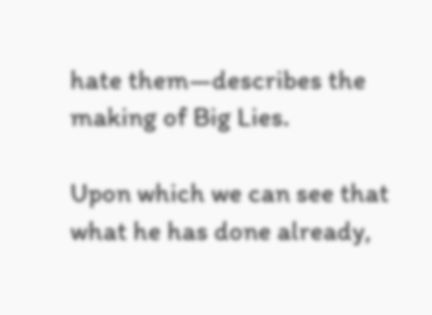hate them—describes the making of Big Lies.

Upon which we can see that what he has done already,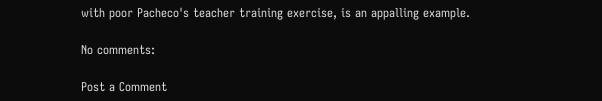with poor Pacheco's teacher training exercise, is an appalling example.

No comments:

Post a Comment